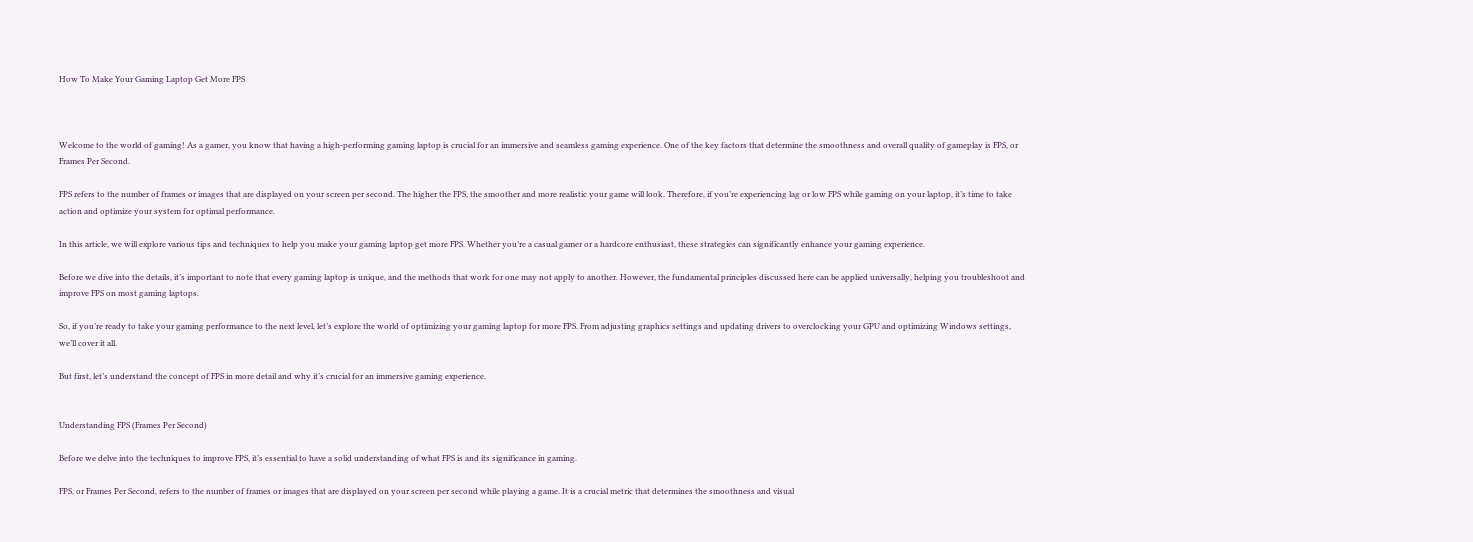How To Make Your Gaming Laptop Get More FPS



Welcome to the world of gaming! As a gamer, you know that having a high-performing gaming laptop is crucial for an immersive and seamless gaming experience. One of the key factors that determine the smoothness and overall quality of gameplay is FPS, or Frames Per Second.

FPS refers to the number of frames or images that are displayed on your screen per second. The higher the FPS, the smoother and more realistic your game will look. Therefore, if you’re experiencing lag or low FPS while gaming on your laptop, it’s time to take action and optimize your system for optimal performance.

In this article, we will explore various tips and techniques to help you make your gaming laptop get more FPS. Whether you’re a casual gamer or a hardcore enthusiast, these strategies can significantly enhance your gaming experience.

Before we dive into the details, it’s important to note that every gaming laptop is unique, and the methods that work for one may not apply to another. However, the fundamental principles discussed here can be applied universally, helping you troubleshoot and improve FPS on most gaming laptops.

So, if you’re ready to take your gaming performance to the next level, let’s explore the world of optimizing your gaming laptop for more FPS. From adjusting graphics settings and updating drivers to overclocking your GPU and optimizing Windows settings, we’ll cover it all.

But first, let’s understand the concept of FPS in more detail and why it’s crucial for an immersive gaming experience.


Understanding FPS (Frames Per Second)

Before we delve into the techniques to improve FPS, it’s essential to have a solid understanding of what FPS is and its significance in gaming.

FPS, or Frames Per Second, refers to the number of frames or images that are displayed on your screen per second while playing a game. It is a crucial metric that determines the smoothness and visual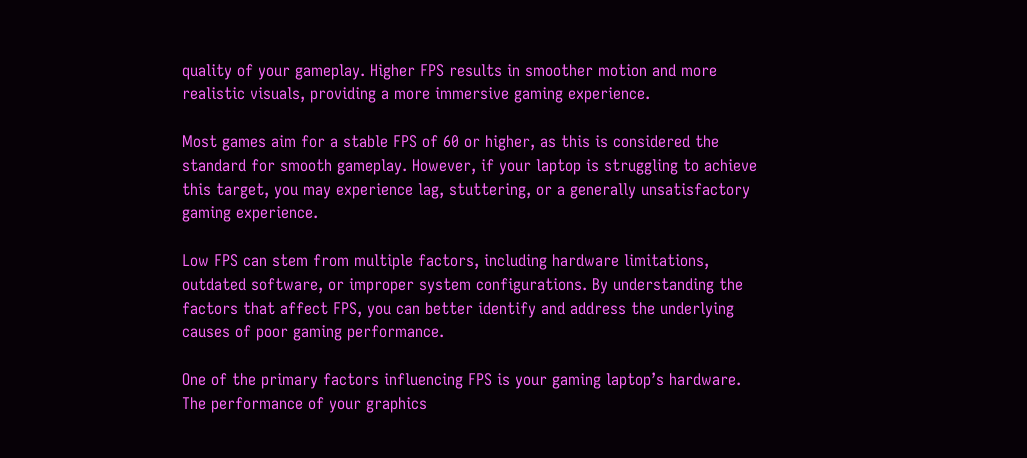quality of your gameplay. Higher FPS results in smoother motion and more realistic visuals, providing a more immersive gaming experience.

Most games aim for a stable FPS of 60 or higher, as this is considered the standard for smooth gameplay. However, if your laptop is struggling to achieve this target, you may experience lag, stuttering, or a generally unsatisfactory gaming experience.

Low FPS can stem from multiple factors, including hardware limitations, outdated software, or improper system configurations. By understanding the factors that affect FPS, you can better identify and address the underlying causes of poor gaming performance.

One of the primary factors influencing FPS is your gaming laptop’s hardware. The performance of your graphics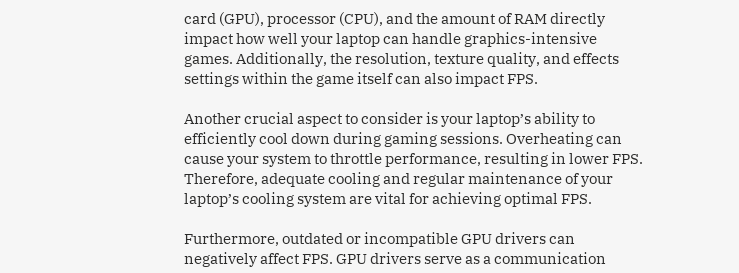card (GPU), processor (CPU), and the amount of RAM directly impact how well your laptop can handle graphics-intensive games. Additionally, the resolution, texture quality, and effects settings within the game itself can also impact FPS.

Another crucial aspect to consider is your laptop’s ability to efficiently cool down during gaming sessions. Overheating can cause your system to throttle performance, resulting in lower FPS. Therefore, adequate cooling and regular maintenance of your laptop’s cooling system are vital for achieving optimal FPS.

Furthermore, outdated or incompatible GPU drivers can negatively affect FPS. GPU drivers serve as a communication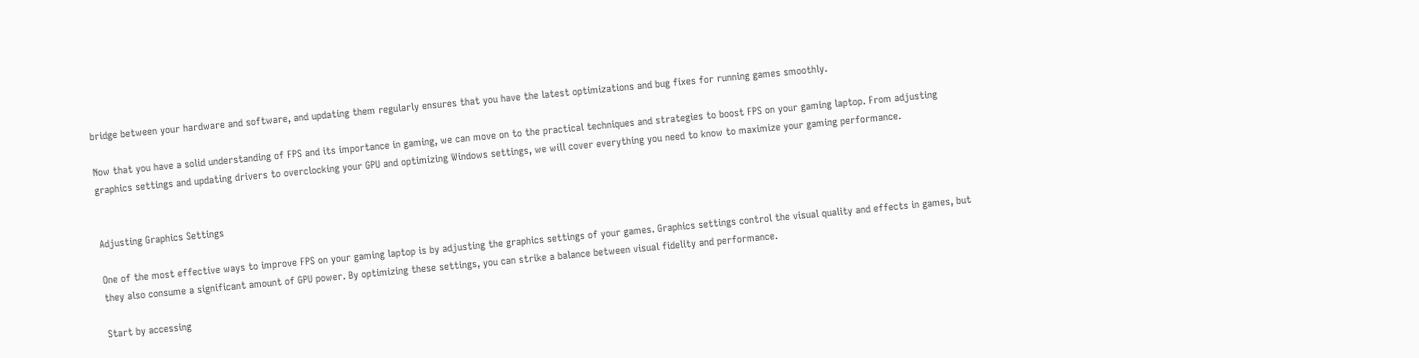bridge between your hardware and software, and updating them regularly ensures that you have the latest optimizations and bug fixes for running games smoothly.

Now that you have a solid understanding of FPS and its importance in gaming, we can move on to the practical techniques and strategies to boost FPS on your gaming laptop. From adjusting graphics settings and updating drivers to overclocking your GPU and optimizing Windows settings, we will cover everything you need to know to maximize your gaming performance.


Adjusting Graphics Settings

One of the most effective ways to improve FPS on your gaming laptop is by adjusting the graphics settings of your games. Graphics settings control the visual quality and effects in games, but they also consume a significant amount of GPU power. By optimizing these settings, you can strike a balance between visual fidelity and performance.

Start by accessing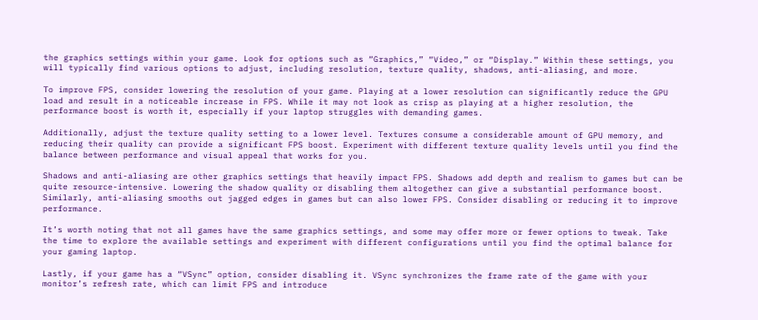the graphics settings within your game. Look for options such as “Graphics,” “Video,” or “Display.” Within these settings, you will typically find various options to adjust, including resolution, texture quality, shadows, anti-aliasing, and more.

To improve FPS, consider lowering the resolution of your game. Playing at a lower resolution can significantly reduce the GPU load and result in a noticeable increase in FPS. While it may not look as crisp as playing at a higher resolution, the performance boost is worth it, especially if your laptop struggles with demanding games.

Additionally, adjust the texture quality setting to a lower level. Textures consume a considerable amount of GPU memory, and reducing their quality can provide a significant FPS boost. Experiment with different texture quality levels until you find the balance between performance and visual appeal that works for you.

Shadows and anti-aliasing are other graphics settings that heavily impact FPS. Shadows add depth and realism to games but can be quite resource-intensive. Lowering the shadow quality or disabling them altogether can give a substantial performance boost. Similarly, anti-aliasing smooths out jagged edges in games but can also lower FPS. Consider disabling or reducing it to improve performance.

It’s worth noting that not all games have the same graphics settings, and some may offer more or fewer options to tweak. Take the time to explore the available settings and experiment with different configurations until you find the optimal balance for your gaming laptop.

Lastly, if your game has a “VSync” option, consider disabling it. VSync synchronizes the frame rate of the game with your monitor’s refresh rate, which can limit FPS and introduce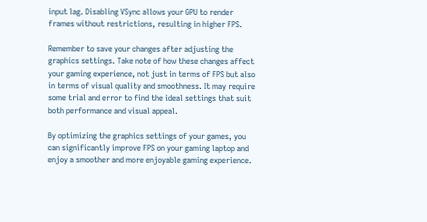input lag. Disabling VSync allows your GPU to render frames without restrictions, resulting in higher FPS.

Remember to save your changes after adjusting the graphics settings. Take note of how these changes affect your gaming experience, not just in terms of FPS but also in terms of visual quality and smoothness. It may require some trial and error to find the ideal settings that suit both performance and visual appeal.

By optimizing the graphics settings of your games, you can significantly improve FPS on your gaming laptop and enjoy a smoother and more enjoyable gaming experience.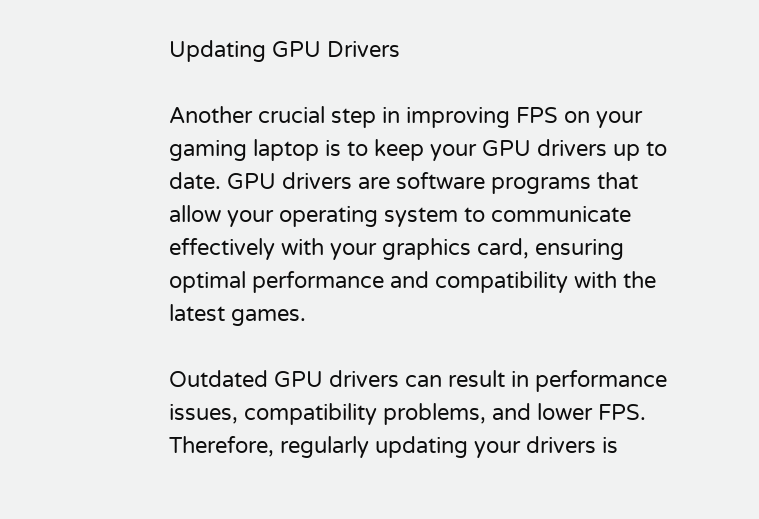Updating GPU Drivers

Another crucial step in improving FPS on your gaming laptop is to keep your GPU drivers up to date. GPU drivers are software programs that allow your operating system to communicate effectively with your graphics card, ensuring optimal performance and compatibility with the latest games.

Outdated GPU drivers can result in performance issues, compatibility problems, and lower FPS. Therefore, regularly updating your drivers is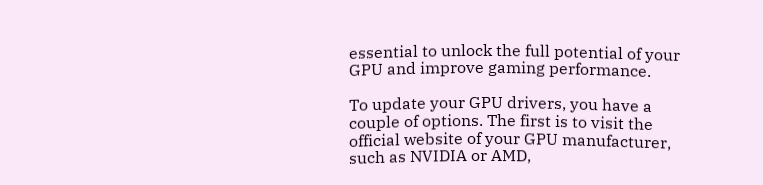essential to unlock the full potential of your GPU and improve gaming performance.

To update your GPU drivers, you have a couple of options. The first is to visit the official website of your GPU manufacturer, such as NVIDIA or AMD,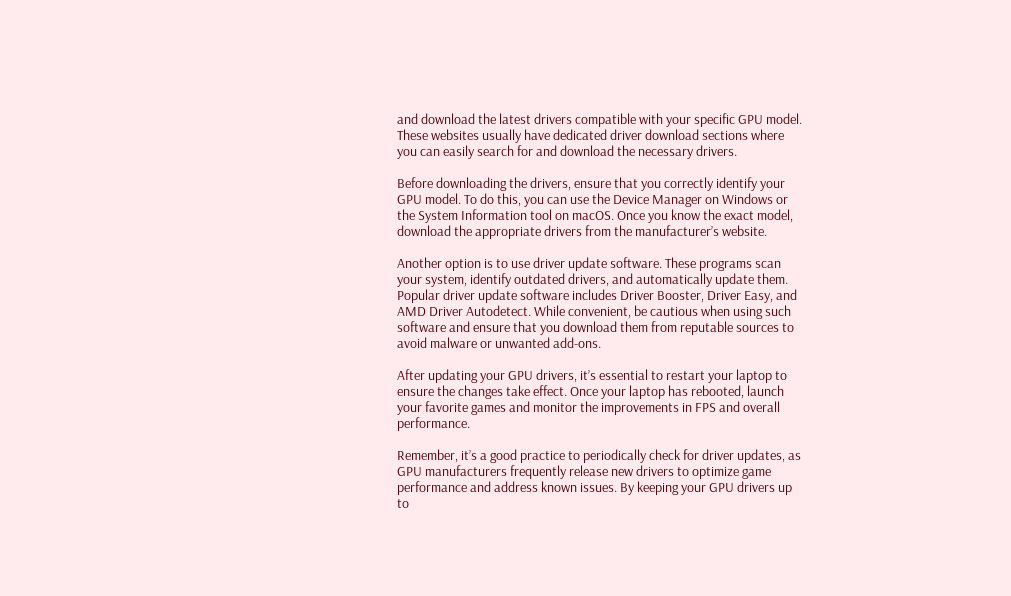and download the latest drivers compatible with your specific GPU model. These websites usually have dedicated driver download sections where you can easily search for and download the necessary drivers.

Before downloading the drivers, ensure that you correctly identify your GPU model. To do this, you can use the Device Manager on Windows or the System Information tool on macOS. Once you know the exact model, download the appropriate drivers from the manufacturer’s website.

Another option is to use driver update software. These programs scan your system, identify outdated drivers, and automatically update them. Popular driver update software includes Driver Booster, Driver Easy, and AMD Driver Autodetect. While convenient, be cautious when using such software and ensure that you download them from reputable sources to avoid malware or unwanted add-ons.

After updating your GPU drivers, it’s essential to restart your laptop to ensure the changes take effect. Once your laptop has rebooted, launch your favorite games and monitor the improvements in FPS and overall performance.

Remember, it’s a good practice to periodically check for driver updates, as GPU manufacturers frequently release new drivers to optimize game performance and address known issues. By keeping your GPU drivers up to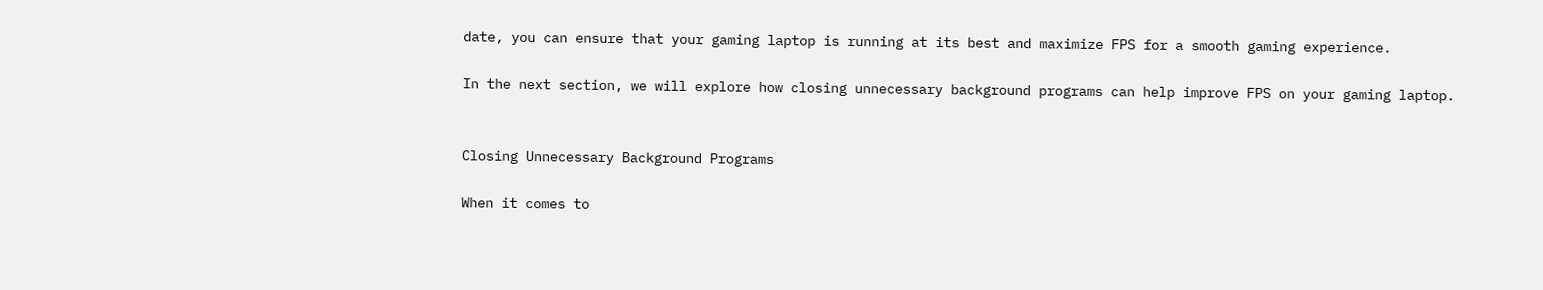date, you can ensure that your gaming laptop is running at its best and maximize FPS for a smooth gaming experience.

In the next section, we will explore how closing unnecessary background programs can help improve FPS on your gaming laptop.


Closing Unnecessary Background Programs

When it comes to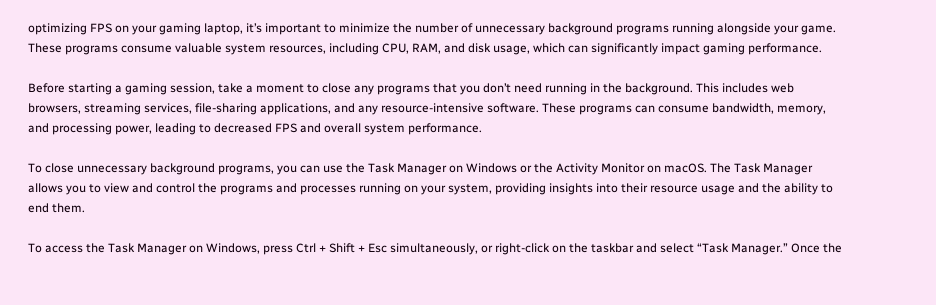optimizing FPS on your gaming laptop, it’s important to minimize the number of unnecessary background programs running alongside your game. These programs consume valuable system resources, including CPU, RAM, and disk usage, which can significantly impact gaming performance.

Before starting a gaming session, take a moment to close any programs that you don’t need running in the background. This includes web browsers, streaming services, file-sharing applications, and any resource-intensive software. These programs can consume bandwidth, memory, and processing power, leading to decreased FPS and overall system performance.

To close unnecessary background programs, you can use the Task Manager on Windows or the Activity Monitor on macOS. The Task Manager allows you to view and control the programs and processes running on your system, providing insights into their resource usage and the ability to end them.

To access the Task Manager on Windows, press Ctrl + Shift + Esc simultaneously, or right-click on the taskbar and select “Task Manager.” Once the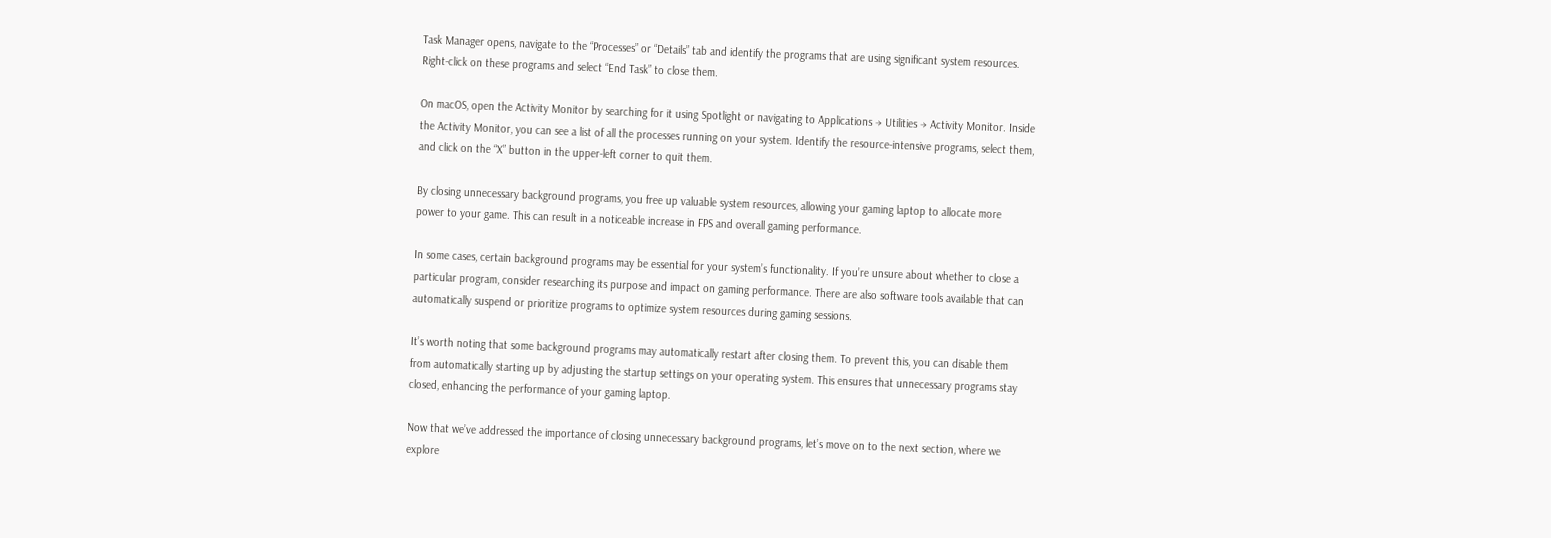Task Manager opens, navigate to the “Processes” or “Details” tab and identify the programs that are using significant system resources. Right-click on these programs and select “End Task” to close them.

On macOS, open the Activity Monitor by searching for it using Spotlight or navigating to Applications → Utilities → Activity Monitor. Inside the Activity Monitor, you can see a list of all the processes running on your system. Identify the resource-intensive programs, select them, and click on the “X” button in the upper-left corner to quit them.

By closing unnecessary background programs, you free up valuable system resources, allowing your gaming laptop to allocate more power to your game. This can result in a noticeable increase in FPS and overall gaming performance.

In some cases, certain background programs may be essential for your system’s functionality. If you’re unsure about whether to close a particular program, consider researching its purpose and impact on gaming performance. There are also software tools available that can automatically suspend or prioritize programs to optimize system resources during gaming sessions.

It’s worth noting that some background programs may automatically restart after closing them. To prevent this, you can disable them from automatically starting up by adjusting the startup settings on your operating system. This ensures that unnecessary programs stay closed, enhancing the performance of your gaming laptop.

Now that we’ve addressed the importance of closing unnecessary background programs, let’s move on to the next section, where we explore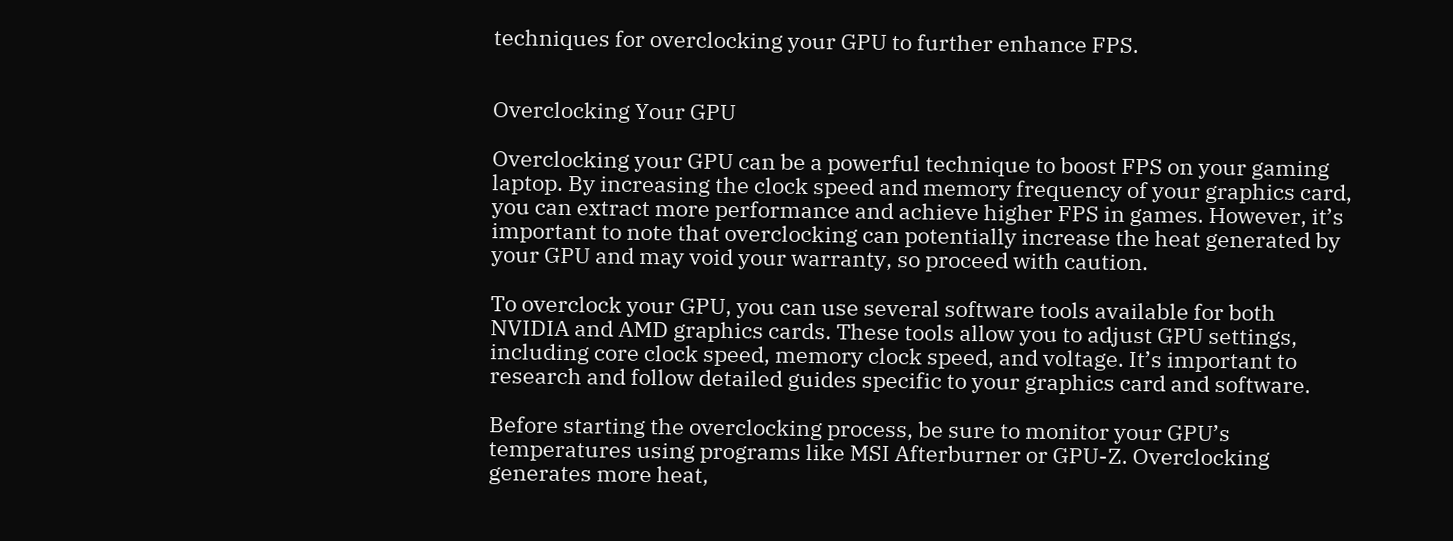techniques for overclocking your GPU to further enhance FPS.


Overclocking Your GPU

Overclocking your GPU can be a powerful technique to boost FPS on your gaming laptop. By increasing the clock speed and memory frequency of your graphics card, you can extract more performance and achieve higher FPS in games. However, it’s important to note that overclocking can potentially increase the heat generated by your GPU and may void your warranty, so proceed with caution.

To overclock your GPU, you can use several software tools available for both NVIDIA and AMD graphics cards. These tools allow you to adjust GPU settings, including core clock speed, memory clock speed, and voltage. It’s important to research and follow detailed guides specific to your graphics card and software.

Before starting the overclocking process, be sure to monitor your GPU’s temperatures using programs like MSI Afterburner or GPU-Z. Overclocking generates more heat,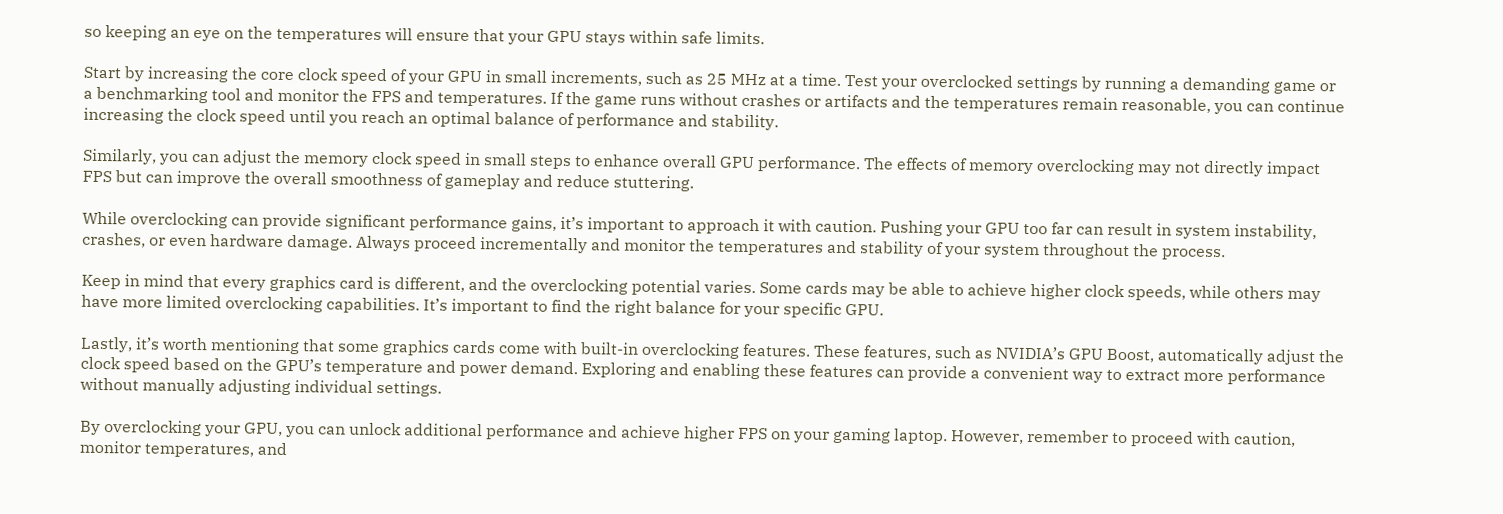so keeping an eye on the temperatures will ensure that your GPU stays within safe limits.

Start by increasing the core clock speed of your GPU in small increments, such as 25 MHz at a time. Test your overclocked settings by running a demanding game or a benchmarking tool and monitor the FPS and temperatures. If the game runs without crashes or artifacts and the temperatures remain reasonable, you can continue increasing the clock speed until you reach an optimal balance of performance and stability.

Similarly, you can adjust the memory clock speed in small steps to enhance overall GPU performance. The effects of memory overclocking may not directly impact FPS but can improve the overall smoothness of gameplay and reduce stuttering.

While overclocking can provide significant performance gains, it’s important to approach it with caution. Pushing your GPU too far can result in system instability, crashes, or even hardware damage. Always proceed incrementally and monitor the temperatures and stability of your system throughout the process.

Keep in mind that every graphics card is different, and the overclocking potential varies. Some cards may be able to achieve higher clock speeds, while others may have more limited overclocking capabilities. It’s important to find the right balance for your specific GPU.

Lastly, it’s worth mentioning that some graphics cards come with built-in overclocking features. These features, such as NVIDIA’s GPU Boost, automatically adjust the clock speed based on the GPU’s temperature and power demand. Exploring and enabling these features can provide a convenient way to extract more performance without manually adjusting individual settings.

By overclocking your GPU, you can unlock additional performance and achieve higher FPS on your gaming laptop. However, remember to proceed with caution, monitor temperatures, and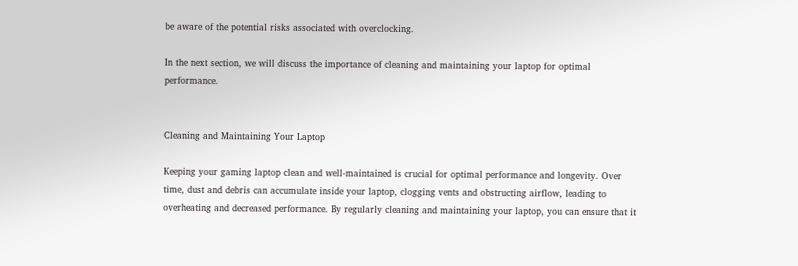be aware of the potential risks associated with overclocking.

In the next section, we will discuss the importance of cleaning and maintaining your laptop for optimal performance.


Cleaning and Maintaining Your Laptop

Keeping your gaming laptop clean and well-maintained is crucial for optimal performance and longevity. Over time, dust and debris can accumulate inside your laptop, clogging vents and obstructing airflow, leading to overheating and decreased performance. By regularly cleaning and maintaining your laptop, you can ensure that it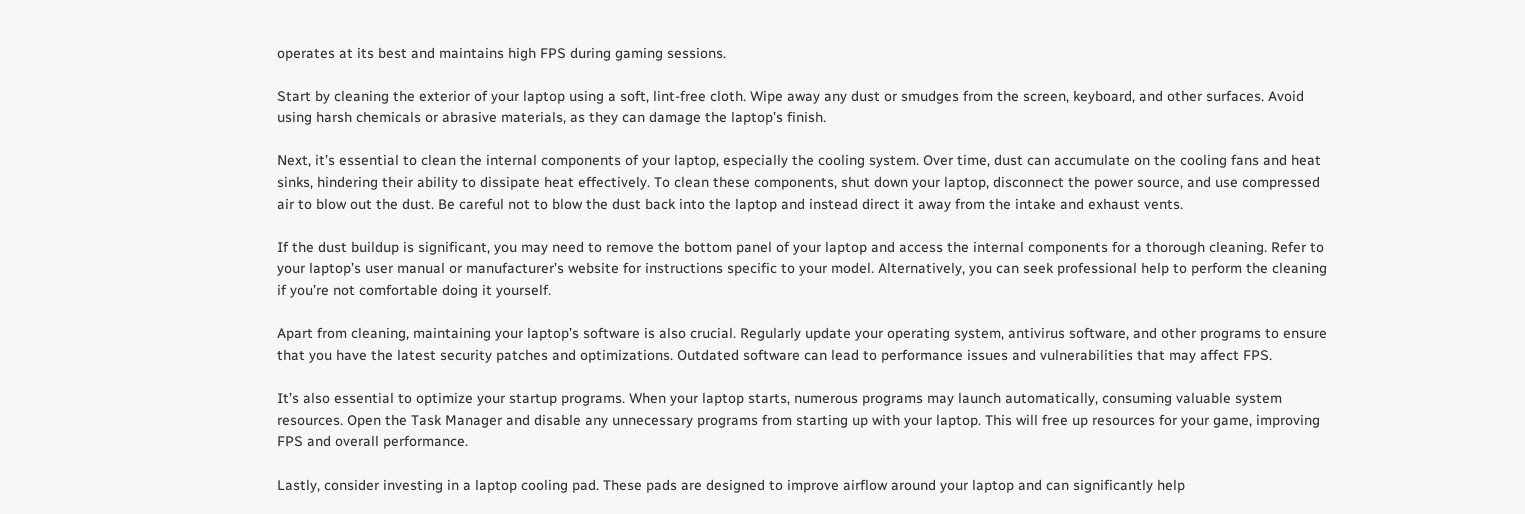operates at its best and maintains high FPS during gaming sessions.

Start by cleaning the exterior of your laptop using a soft, lint-free cloth. Wipe away any dust or smudges from the screen, keyboard, and other surfaces. Avoid using harsh chemicals or abrasive materials, as they can damage the laptop’s finish.

Next, it’s essential to clean the internal components of your laptop, especially the cooling system. Over time, dust can accumulate on the cooling fans and heat sinks, hindering their ability to dissipate heat effectively. To clean these components, shut down your laptop, disconnect the power source, and use compressed air to blow out the dust. Be careful not to blow the dust back into the laptop and instead direct it away from the intake and exhaust vents.

If the dust buildup is significant, you may need to remove the bottom panel of your laptop and access the internal components for a thorough cleaning. Refer to your laptop’s user manual or manufacturer’s website for instructions specific to your model. Alternatively, you can seek professional help to perform the cleaning if you’re not comfortable doing it yourself.

Apart from cleaning, maintaining your laptop’s software is also crucial. Regularly update your operating system, antivirus software, and other programs to ensure that you have the latest security patches and optimizations. Outdated software can lead to performance issues and vulnerabilities that may affect FPS.

It’s also essential to optimize your startup programs. When your laptop starts, numerous programs may launch automatically, consuming valuable system resources. Open the Task Manager and disable any unnecessary programs from starting up with your laptop. This will free up resources for your game, improving FPS and overall performance.

Lastly, consider investing in a laptop cooling pad. These pads are designed to improve airflow around your laptop and can significantly help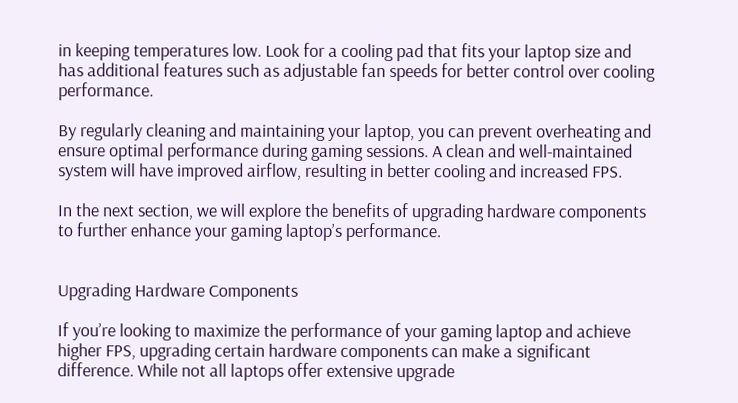in keeping temperatures low. Look for a cooling pad that fits your laptop size and has additional features such as adjustable fan speeds for better control over cooling performance.

By regularly cleaning and maintaining your laptop, you can prevent overheating and ensure optimal performance during gaming sessions. A clean and well-maintained system will have improved airflow, resulting in better cooling and increased FPS.

In the next section, we will explore the benefits of upgrading hardware components to further enhance your gaming laptop’s performance.


Upgrading Hardware Components

If you’re looking to maximize the performance of your gaming laptop and achieve higher FPS, upgrading certain hardware components can make a significant difference. While not all laptops offer extensive upgrade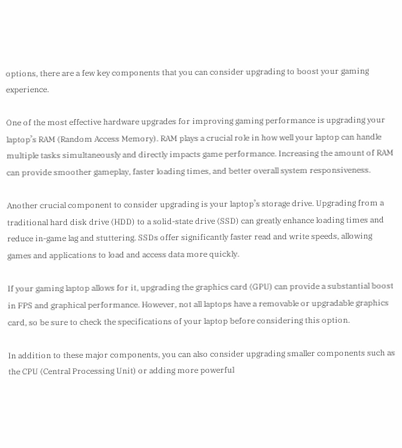options, there are a few key components that you can consider upgrading to boost your gaming experience.

One of the most effective hardware upgrades for improving gaming performance is upgrading your laptop’s RAM (Random Access Memory). RAM plays a crucial role in how well your laptop can handle multiple tasks simultaneously and directly impacts game performance. Increasing the amount of RAM can provide smoother gameplay, faster loading times, and better overall system responsiveness.

Another crucial component to consider upgrading is your laptop’s storage drive. Upgrading from a traditional hard disk drive (HDD) to a solid-state drive (SSD) can greatly enhance loading times and reduce in-game lag and stuttering. SSDs offer significantly faster read and write speeds, allowing games and applications to load and access data more quickly.

If your gaming laptop allows for it, upgrading the graphics card (GPU) can provide a substantial boost in FPS and graphical performance. However, not all laptops have a removable or upgradable graphics card, so be sure to check the specifications of your laptop before considering this option.

In addition to these major components, you can also consider upgrading smaller components such as the CPU (Central Processing Unit) or adding more powerful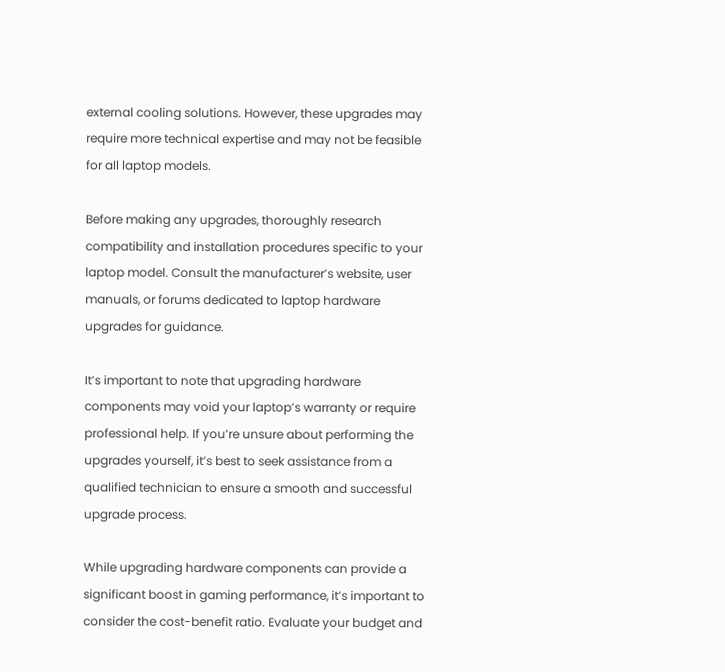external cooling solutions. However, these upgrades may require more technical expertise and may not be feasible for all laptop models.

Before making any upgrades, thoroughly research compatibility and installation procedures specific to your laptop model. Consult the manufacturer’s website, user manuals, or forums dedicated to laptop hardware upgrades for guidance.

It’s important to note that upgrading hardware components may void your laptop’s warranty or require professional help. If you’re unsure about performing the upgrades yourself, it’s best to seek assistance from a qualified technician to ensure a smooth and successful upgrade process.

While upgrading hardware components can provide a significant boost in gaming performance, it’s important to consider the cost-benefit ratio. Evaluate your budget and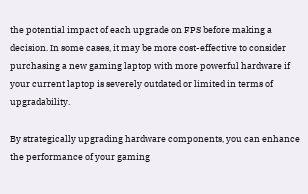the potential impact of each upgrade on FPS before making a decision. In some cases, it may be more cost-effective to consider purchasing a new gaming laptop with more powerful hardware if your current laptop is severely outdated or limited in terms of upgradability.

By strategically upgrading hardware components, you can enhance the performance of your gaming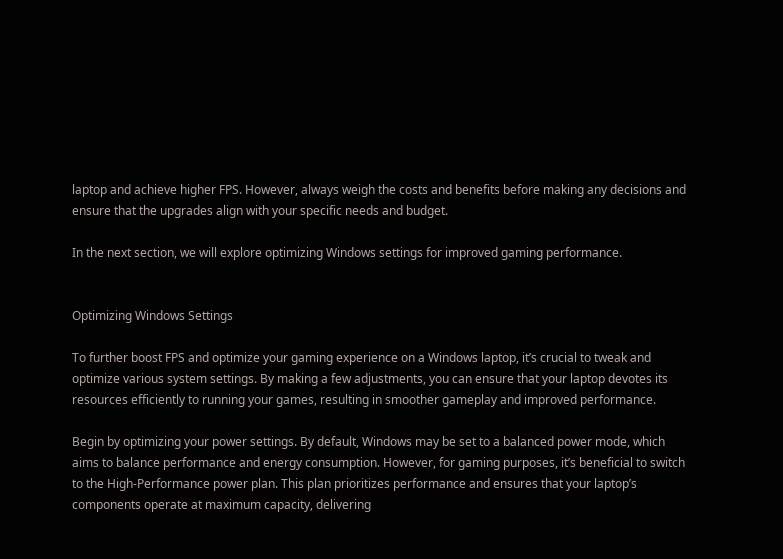laptop and achieve higher FPS. However, always weigh the costs and benefits before making any decisions and ensure that the upgrades align with your specific needs and budget.

In the next section, we will explore optimizing Windows settings for improved gaming performance.


Optimizing Windows Settings

To further boost FPS and optimize your gaming experience on a Windows laptop, it’s crucial to tweak and optimize various system settings. By making a few adjustments, you can ensure that your laptop devotes its resources efficiently to running your games, resulting in smoother gameplay and improved performance.

Begin by optimizing your power settings. By default, Windows may be set to a balanced power mode, which aims to balance performance and energy consumption. However, for gaming purposes, it’s beneficial to switch to the High-Performance power plan. This plan prioritizes performance and ensures that your laptop’s components operate at maximum capacity, delivering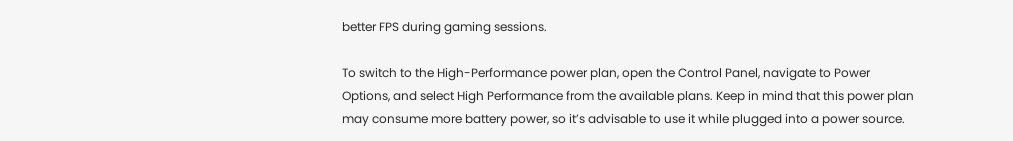better FPS during gaming sessions.

To switch to the High-Performance power plan, open the Control Panel, navigate to Power Options, and select High Performance from the available plans. Keep in mind that this power plan may consume more battery power, so it’s advisable to use it while plugged into a power source.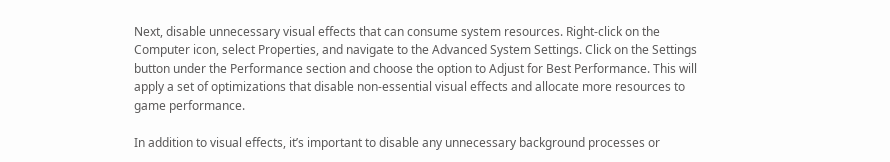Next, disable unnecessary visual effects that can consume system resources. Right-click on the Computer icon, select Properties, and navigate to the Advanced System Settings. Click on the Settings button under the Performance section and choose the option to Adjust for Best Performance. This will apply a set of optimizations that disable non-essential visual effects and allocate more resources to game performance.

In addition to visual effects, it’s important to disable any unnecessary background processes or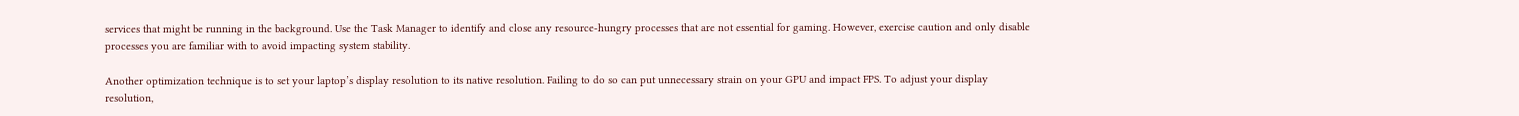services that might be running in the background. Use the Task Manager to identify and close any resource-hungry processes that are not essential for gaming. However, exercise caution and only disable processes you are familiar with to avoid impacting system stability.

Another optimization technique is to set your laptop’s display resolution to its native resolution. Failing to do so can put unnecessary strain on your GPU and impact FPS. To adjust your display resolution,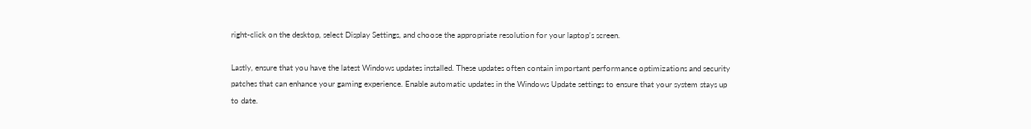right-click on the desktop, select Display Settings, and choose the appropriate resolution for your laptop’s screen.

Lastly, ensure that you have the latest Windows updates installed. These updates often contain important performance optimizations and security patches that can enhance your gaming experience. Enable automatic updates in the Windows Update settings to ensure that your system stays up to date.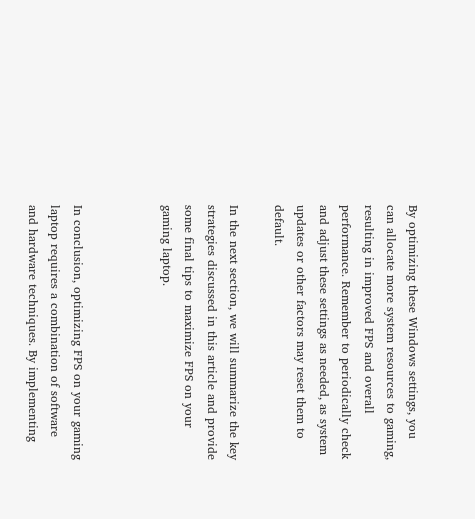By optimizing these Windows settings, you can allocate more system resources to gaming, resulting in improved FPS and overall performance. Remember to periodically check and adjust these settings as needed, as system updates or other factors may reset them to default.

In the next section, we will summarize the key strategies discussed in this article and provide some final tips to maximize FPS on your gaming laptop.



In conclusion, optimizing FPS on your gaming laptop requires a combination of software and hardware techniques. By implementing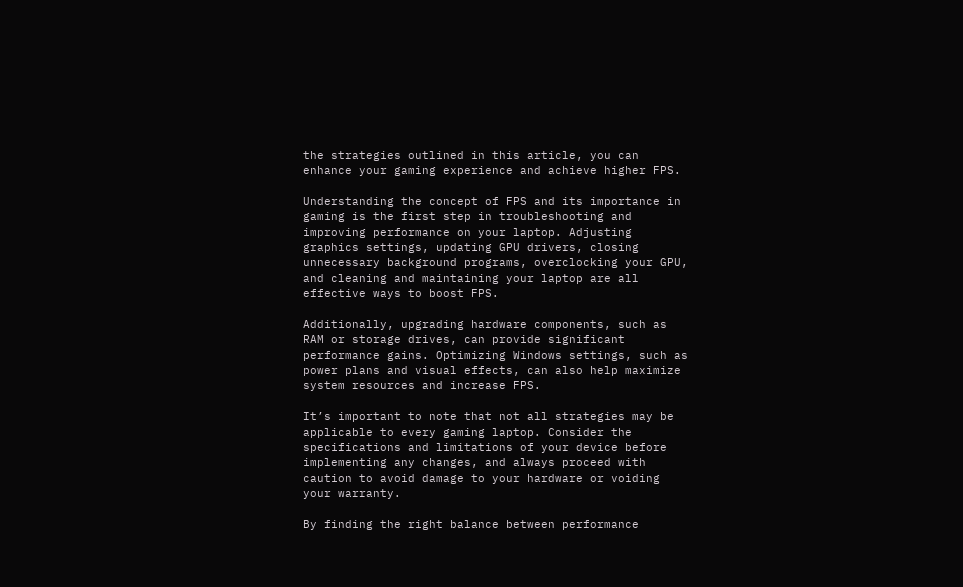the strategies outlined in this article, you can enhance your gaming experience and achieve higher FPS.

Understanding the concept of FPS and its importance in gaming is the first step in troubleshooting and improving performance on your laptop. Adjusting graphics settings, updating GPU drivers, closing unnecessary background programs, overclocking your GPU, and cleaning and maintaining your laptop are all effective ways to boost FPS.

Additionally, upgrading hardware components, such as RAM or storage drives, can provide significant performance gains. Optimizing Windows settings, such as power plans and visual effects, can also help maximize system resources and increase FPS.

It’s important to note that not all strategies may be applicable to every gaming laptop. Consider the specifications and limitations of your device before implementing any changes, and always proceed with caution to avoid damage to your hardware or voiding your warranty.

By finding the right balance between performance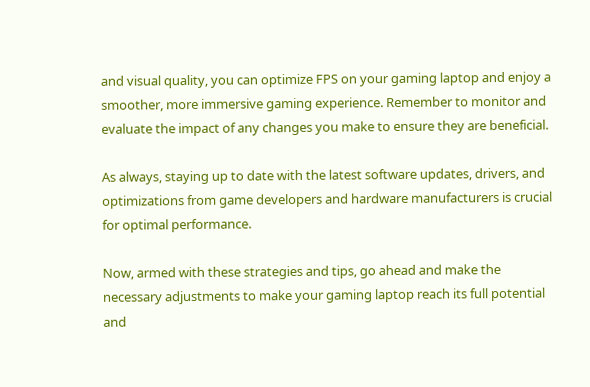and visual quality, you can optimize FPS on your gaming laptop and enjoy a smoother, more immersive gaming experience. Remember to monitor and evaluate the impact of any changes you make to ensure they are beneficial.

As always, staying up to date with the latest software updates, drivers, and optimizations from game developers and hardware manufacturers is crucial for optimal performance.

Now, armed with these strategies and tips, go ahead and make the necessary adjustments to make your gaming laptop reach its full potential and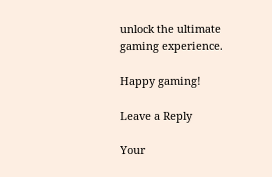unlock the ultimate gaming experience.

Happy gaming!

Leave a Reply

Your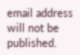email address will not be published.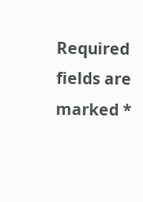Required fields are marked *